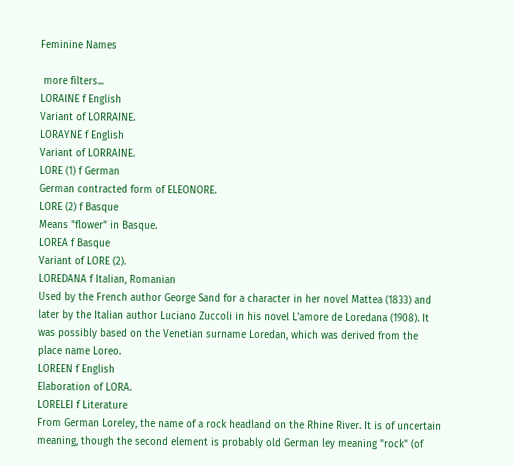Feminine Names

 more filters...
LORAINE f English
Variant of LORRAINE.
LORAYNE f English
Variant of LORRAINE.
LORE (1) f German
German contracted form of ELEONORE.
LORE (2) f Basque
Means "flower" in Basque.
LOREA f Basque
Variant of LORE (2).
LOREDANA f Italian, Romanian
Used by the French author George Sand for a character in her novel Mattea (1833) and later by the Italian author Luciano Zuccoli in his novel L'amore de Loredana (1908). It was possibly based on the Venetian surname Loredan, which was derived from the place name Loreo.
LOREEN f English
Elaboration of LORA.
LORELEI f Literature
From German Loreley, the name of a rock headland on the Rhine River. It is of uncertain meaning, though the second element is probably old German ley meaning "rock" (of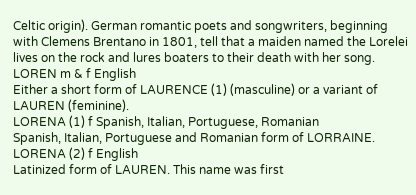Celtic origin). German romantic poets and songwriters, beginning with Clemens Brentano in 1801, tell that a maiden named the Lorelei lives on the rock and lures boaters to their death with her song.
LOREN m & f English
Either a short form of LAURENCE (1) (masculine) or a variant of LAUREN (feminine).
LORENA (1) f Spanish, Italian, Portuguese, Romanian
Spanish, Italian, Portuguese and Romanian form of LORRAINE.
LORENA (2) f English
Latinized form of LAUREN. This name was first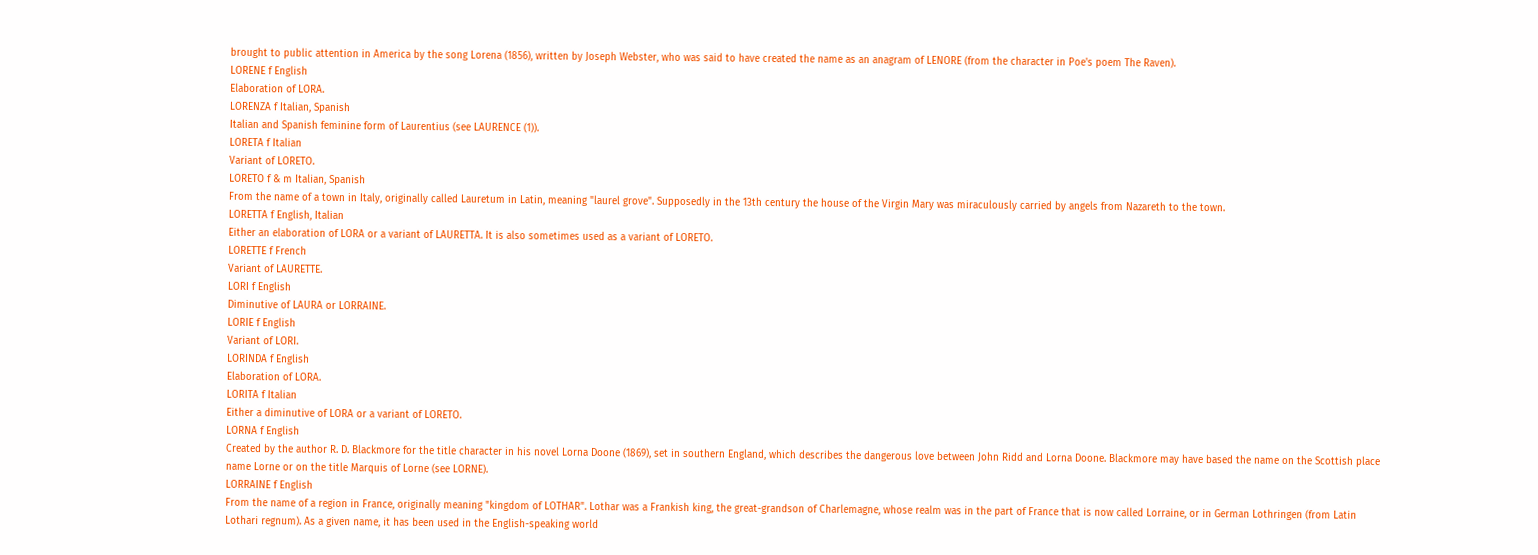brought to public attention in America by the song Lorena (1856), written by Joseph Webster, who was said to have created the name as an anagram of LENORE (from the character in Poe's poem The Raven).
LORENE f English
Elaboration of LORA.
LORENZA f Italian, Spanish
Italian and Spanish feminine form of Laurentius (see LAURENCE (1)).
LORETA f Italian
Variant of LORETO.
LORETO f & m Italian, Spanish
From the name of a town in Italy, originally called Lauretum in Latin, meaning "laurel grove". Supposedly in the 13th century the house of the Virgin Mary was miraculously carried by angels from Nazareth to the town.
LORETTA f English, Italian
Either an elaboration of LORA or a variant of LAURETTA. It is also sometimes used as a variant of LORETO.
LORETTE f French
Variant of LAURETTE.
LORI f English
Diminutive of LAURA or LORRAINE.
LORIE f English
Variant of LORI.
LORINDA f English
Elaboration of LORA.
LORITA f Italian
Either a diminutive of LORA or a variant of LORETO.
LORNA f English
Created by the author R. D. Blackmore for the title character in his novel Lorna Doone (1869), set in southern England, which describes the dangerous love between John Ridd and Lorna Doone. Blackmore may have based the name on the Scottish place name Lorne or on the title Marquis of Lorne (see LORNE).
LORRAINE f English
From the name of a region in France, originally meaning "kingdom of LOTHAR". Lothar was a Frankish king, the great-grandson of Charlemagne, whose realm was in the part of France that is now called Lorraine, or in German Lothringen (from Latin Lothari regnum). As a given name, it has been used in the English-speaking world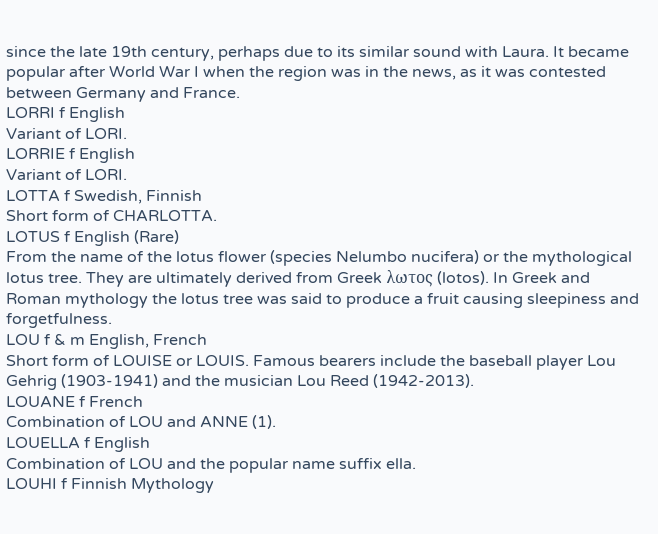since the late 19th century, perhaps due to its similar sound with Laura. It became popular after World War I when the region was in the news, as it was contested between Germany and France.
LORRI f English
Variant of LORI.
LORRIE f English
Variant of LORI.
LOTTA f Swedish, Finnish
Short form of CHARLOTTA.
LOTUS f English (Rare)
From the name of the lotus flower (species Nelumbo nucifera) or the mythological lotus tree. They are ultimately derived from Greek λωτος (lotos). In Greek and Roman mythology the lotus tree was said to produce a fruit causing sleepiness and forgetfulness.
LOU f & m English, French
Short form of LOUISE or LOUIS. Famous bearers include the baseball player Lou Gehrig (1903-1941) and the musician Lou Reed (1942-2013).
LOUANE f French
Combination of LOU and ANNE (1).
LOUELLA f English
Combination of LOU and the popular name suffix ella.
LOUHI f Finnish Mythology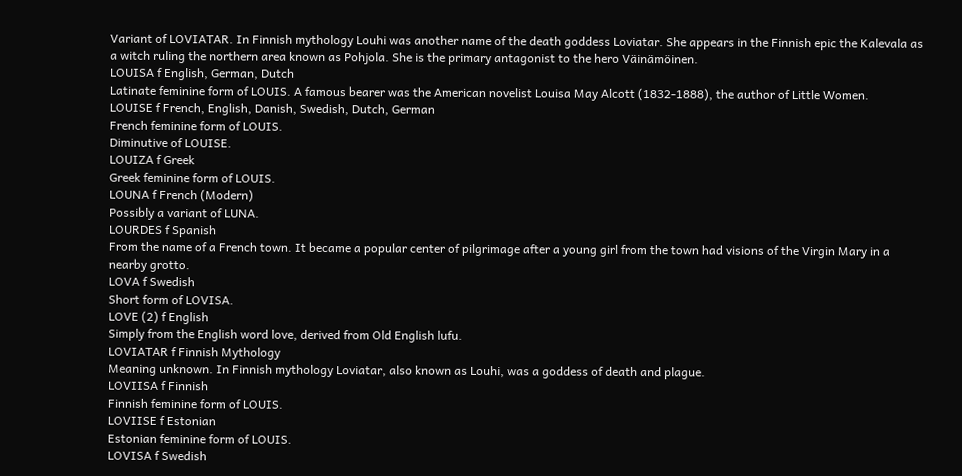Variant of LOVIATAR. In Finnish mythology Louhi was another name of the death goddess Loviatar. She appears in the Finnish epic the Kalevala as a witch ruling the northern area known as Pohjola. She is the primary antagonist to the hero Väinämöinen.
LOUISA f English, German, Dutch
Latinate feminine form of LOUIS. A famous bearer was the American novelist Louisa May Alcott (1832-1888), the author of Little Women.
LOUISE f French, English, Danish, Swedish, Dutch, German
French feminine form of LOUIS.
Diminutive of LOUISE.
LOUIZA f Greek
Greek feminine form of LOUIS.
LOUNA f French (Modern)
Possibly a variant of LUNA.
LOURDES f Spanish
From the name of a French town. It became a popular center of pilgrimage after a young girl from the town had visions of the Virgin Mary in a nearby grotto.
LOVA f Swedish
Short form of LOVISA.
LOVE (2) f English
Simply from the English word love, derived from Old English lufu.
LOVIATAR f Finnish Mythology
Meaning unknown. In Finnish mythology Loviatar, also known as Louhi, was a goddess of death and plague.
LOVIISA f Finnish
Finnish feminine form of LOUIS.
LOVIISE f Estonian
Estonian feminine form of LOUIS.
LOVISA f Swedish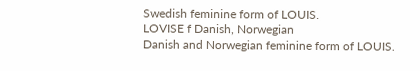Swedish feminine form of LOUIS.
LOVISE f Danish, Norwegian
Danish and Norwegian feminine form of LOUIS.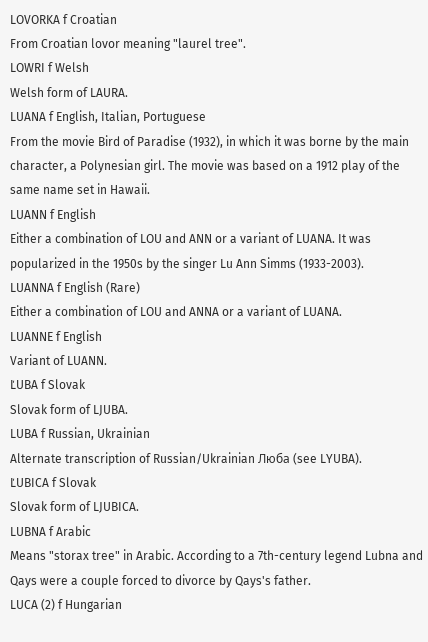LOVORKA f Croatian
From Croatian lovor meaning "laurel tree".
LOWRI f Welsh
Welsh form of LAURA.
LUANA f English, Italian, Portuguese
From the movie Bird of Paradise (1932), in which it was borne by the main character, a Polynesian girl. The movie was based on a 1912 play of the same name set in Hawaii.
LUANN f English
Either a combination of LOU and ANN or a variant of LUANA. It was popularized in the 1950s by the singer Lu Ann Simms (1933-2003).
LUANNA f English (Rare)
Either a combination of LOU and ANNA or a variant of LUANA.
LUANNE f English
Variant of LUANN.
ĽUBA f Slovak
Slovak form of LJUBA.
LUBA f Russian, Ukrainian
Alternate transcription of Russian/Ukrainian Люба (see LYUBA).
ĽUBICA f Slovak
Slovak form of LJUBICA.
LUBNA f Arabic
Means "storax tree" in Arabic. According to a 7th-century legend Lubna and Qays were a couple forced to divorce by Qays's father.
LUCA (2) f Hungarian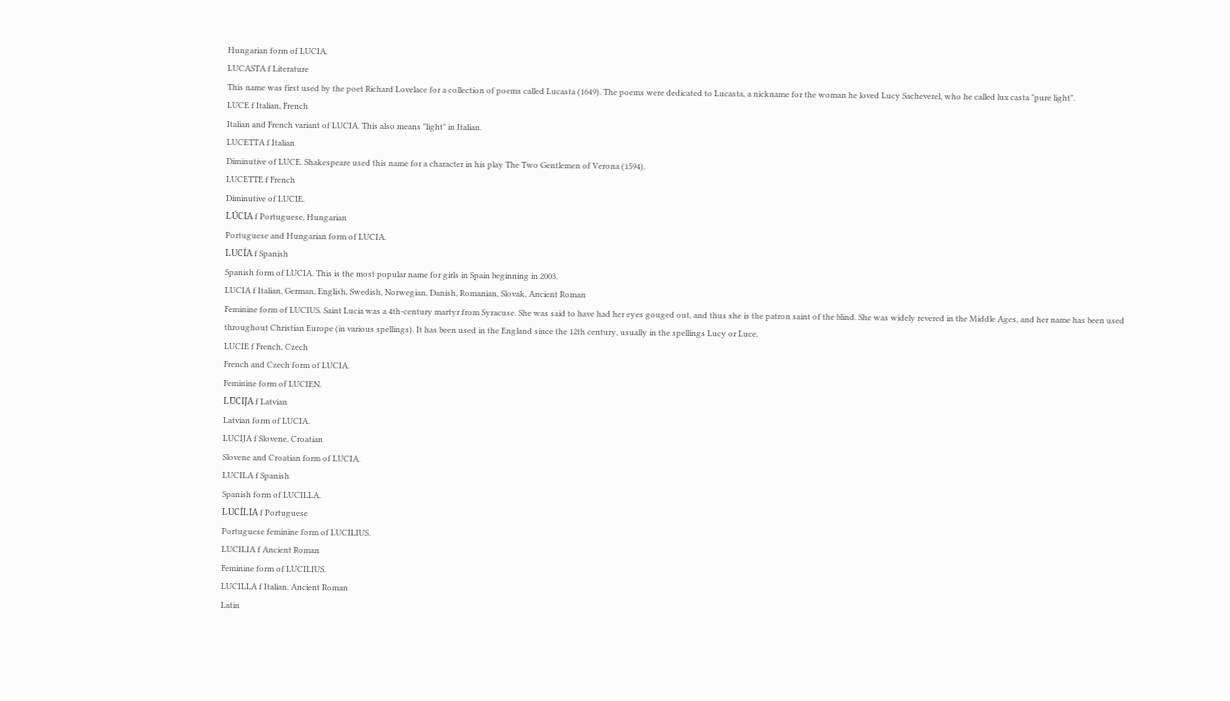Hungarian form of LUCIA.
LUCASTA f Literature
This name was first used by the poet Richard Lovelace for a collection of poems called Lucasta (1649). The poems were dedicated to Lucasta, a nickname for the woman he loved Lucy Sacheverel, who he called lux casta "pure light".
LUCE f Italian, French
Italian and French variant of LUCIA. This also means "light" in Italian.
LUCETTA f Italian
Diminutive of LUCE. Shakespeare used this name for a character in his play The Two Gentlemen of Verona (1594).
LUCETTE f French
Diminutive of LUCIE.
LÚCIA f Portuguese, Hungarian
Portuguese and Hungarian form of LUCIA.
LUCÍA f Spanish
Spanish form of LUCIA. This is the most popular name for girls in Spain beginning in 2003.
LUCIA f Italian, German, English, Swedish, Norwegian, Danish, Romanian, Slovak, Ancient Roman
Feminine form of LUCIUS. Saint Lucia was a 4th-century martyr from Syracuse. She was said to have had her eyes gouged out, and thus she is the patron saint of the blind. She was widely revered in the Middle Ages, and her name has been used throughout Christian Europe (in various spellings). It has been used in the England since the 12th century, usually in the spellings Lucy or Luce.
LUCIE f French, Czech
French and Czech form of LUCIA.
Feminine form of LUCIEN.
LŪCIJA f Latvian
Latvian form of LUCIA.
LUCIJA f Slovene, Croatian
Slovene and Croatian form of LUCIA.
LUCILA f Spanish
Spanish form of LUCILLA.
LUCÍLIA f Portuguese
Portuguese feminine form of LUCILIUS.
LUCILIA f Ancient Roman
Feminine form of LUCILIUS.
LUCILLA f Italian, Ancient Roman
Latin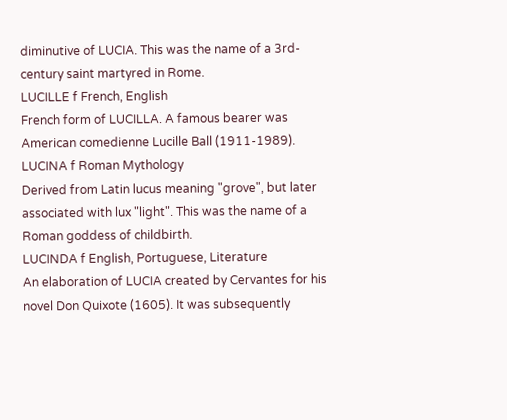diminutive of LUCIA. This was the name of a 3rd-century saint martyred in Rome.
LUCILLE f French, English
French form of LUCILLA. A famous bearer was American comedienne Lucille Ball (1911-1989).
LUCINA f Roman Mythology
Derived from Latin lucus meaning "grove", but later associated with lux "light". This was the name of a Roman goddess of childbirth.
LUCINDA f English, Portuguese, Literature
An elaboration of LUCIA created by Cervantes for his novel Don Quixote (1605). It was subsequently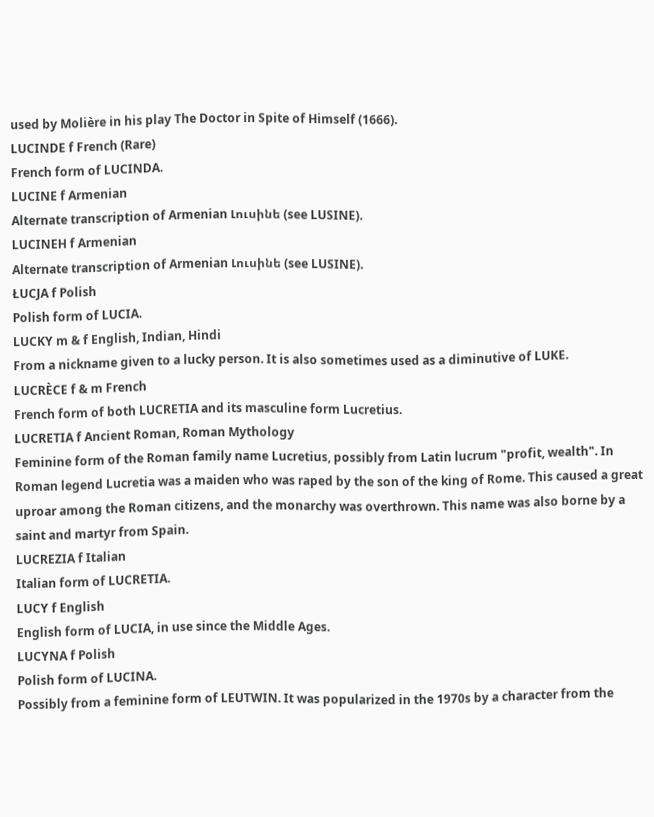used by Molière in his play The Doctor in Spite of Himself (1666).
LUCINDE f French (Rare)
French form of LUCINDA.
LUCINE f Armenian
Alternate transcription of Armenian Լուսինե (see LUSINE).
LUCINEH f Armenian
Alternate transcription of Armenian Լուսինե (see LUSINE).
ŁUCJA f Polish
Polish form of LUCIA.
LUCKY m & f English, Indian, Hindi
From a nickname given to a lucky person. It is also sometimes used as a diminutive of LUKE.
LUCRÈCE f & m French
French form of both LUCRETIA and its masculine form Lucretius.
LUCRETIA f Ancient Roman, Roman Mythology
Feminine form of the Roman family name Lucretius, possibly from Latin lucrum "profit, wealth". In Roman legend Lucretia was a maiden who was raped by the son of the king of Rome. This caused a great uproar among the Roman citizens, and the monarchy was overthrown. This name was also borne by a saint and martyr from Spain.
LUCREZIA f Italian
Italian form of LUCRETIA.
LUCY f English
English form of LUCIA, in use since the Middle Ages.
LUCYNA f Polish
Polish form of LUCINA.
Possibly from a feminine form of LEUTWIN. It was popularized in the 1970s by a character from the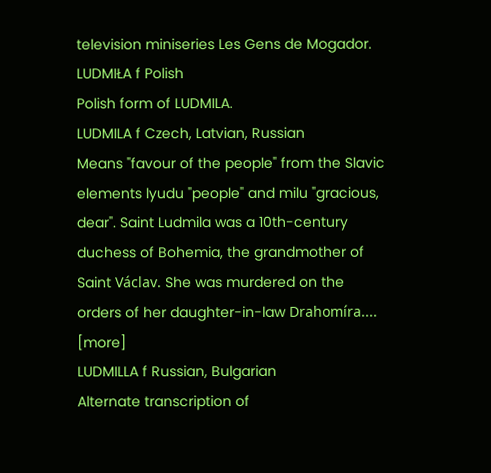television miniseries Les Gens de Mogador.
LUDMIŁA f Polish
Polish form of LUDMILA.
LUDMILA f Czech, Latvian, Russian
Means "favour of the people" from the Slavic elements lyudu "people" and milu "gracious, dear". Saint Ludmila was a 10th-century duchess of Bohemia, the grandmother of Saint Václav. She was murdered on the orders of her daughter-in-law Drahomíra.... [more]
LUDMILLA f Russian, Bulgarian
Alternate transcription of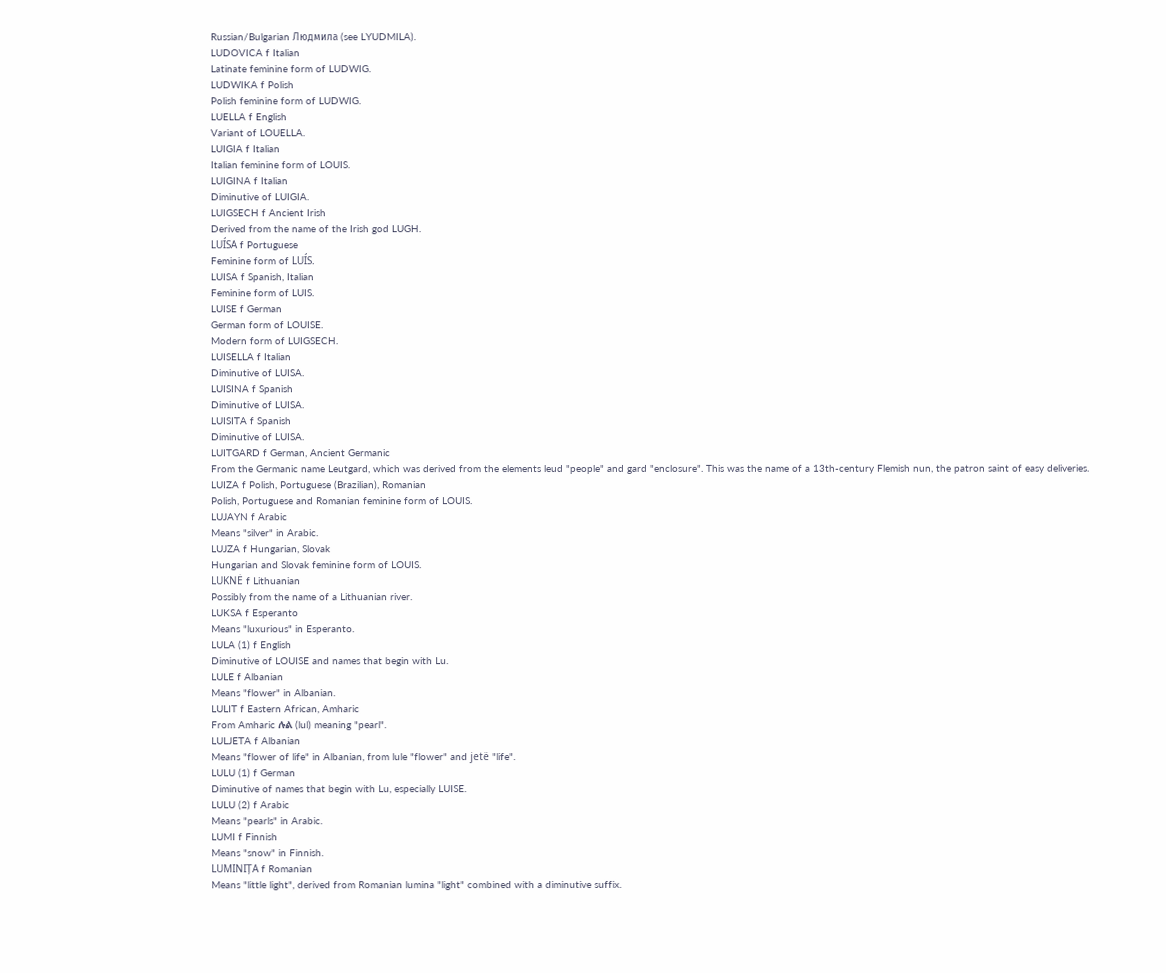Russian/Bulgarian Людмила (see LYUDMILA).
LUDOVICA f Italian
Latinate feminine form of LUDWIG.
LUDWIKA f Polish
Polish feminine form of LUDWIG.
LUELLA f English
Variant of LOUELLA.
LUIGIA f Italian
Italian feminine form of LOUIS.
LUIGINA f Italian
Diminutive of LUIGIA.
LUIGSECH f Ancient Irish
Derived from the name of the Irish god LUGH.
LUÍSA f Portuguese
Feminine form of LUÍS.
LUISA f Spanish, Italian
Feminine form of LUIS.
LUISE f German
German form of LOUISE.
Modern form of LUIGSECH.
LUISELLA f Italian
Diminutive of LUISA.
LUISINA f Spanish
Diminutive of LUISA.
LUISITA f Spanish
Diminutive of LUISA.
LUITGARD f German, Ancient Germanic
From the Germanic name Leutgard, which was derived from the elements leud "people" and gard "enclosure". This was the name of a 13th-century Flemish nun, the patron saint of easy deliveries.
LUIZA f Polish, Portuguese (Brazilian), Romanian
Polish, Portuguese and Romanian feminine form of LOUIS.
LUJAYN f Arabic
Means "silver" in Arabic.
LUJZA f Hungarian, Slovak
Hungarian and Slovak feminine form of LOUIS.
LUKNĖ f Lithuanian
Possibly from the name of a Lithuanian river.
LUKSA f Esperanto
Means "luxurious" in Esperanto.
LULA (1) f English
Diminutive of LOUISE and names that begin with Lu.
LULE f Albanian
Means "flower" in Albanian.
LULIT f Eastern African, Amharic
From Amharic ሉል (lul) meaning "pearl".
LULJETA f Albanian
Means "flower of life" in Albanian, from lule "flower" and jetë "life".
LULU (1) f German
Diminutive of names that begin with Lu, especially LUISE.
LULU (2) f Arabic
Means "pearls" in Arabic.
LUMI f Finnish
Means "snow" in Finnish.
LUMINIȚA f Romanian
Means "little light", derived from Romanian lumina "light" combined with a diminutive suffix.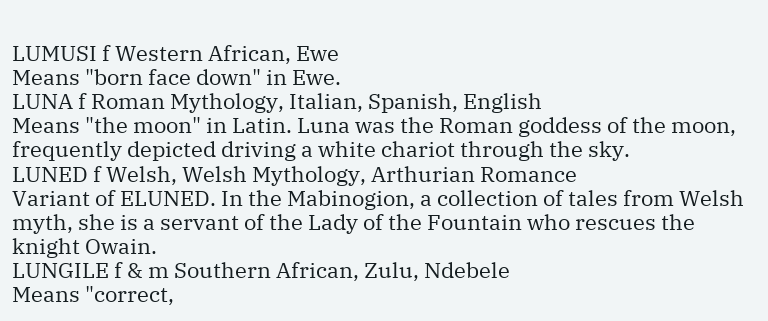LUMUSI f Western African, Ewe
Means "born face down" in Ewe.
LUNA f Roman Mythology, Italian, Spanish, English
Means "the moon" in Latin. Luna was the Roman goddess of the moon, frequently depicted driving a white chariot through the sky.
LUNED f Welsh, Welsh Mythology, Arthurian Romance
Variant of ELUNED. In the Mabinogion, a collection of tales from Welsh myth, she is a servant of the Lady of the Fountain who rescues the knight Owain.
LUNGILE f & m Southern African, Zulu, Ndebele
Means "correct,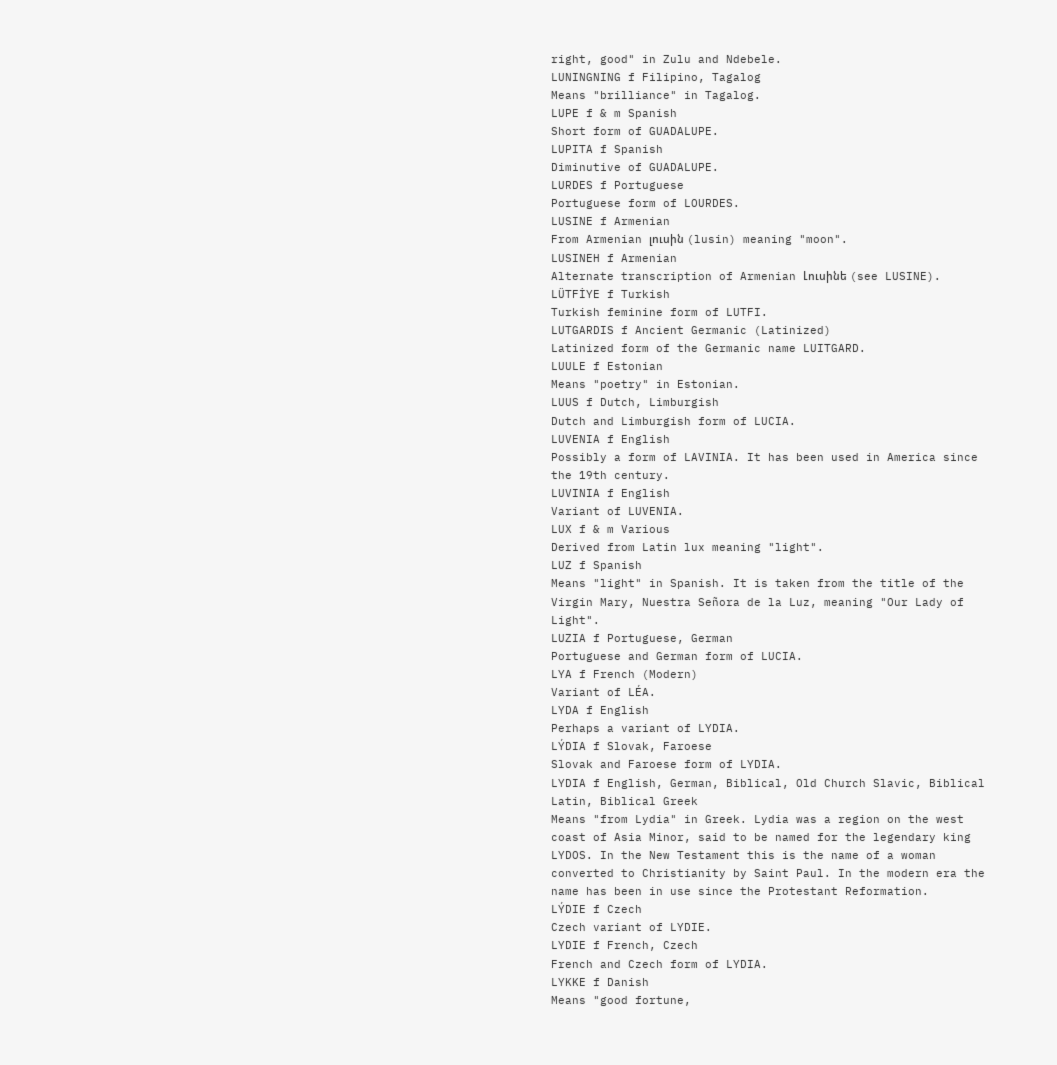right, good" in Zulu and Ndebele.
LUNINGNING f Filipino, Tagalog
Means "brilliance" in Tagalog.
LUPE f & m Spanish
Short form of GUADALUPE.
LUPITA f Spanish
Diminutive of GUADALUPE.
LURDES f Portuguese
Portuguese form of LOURDES.
LUSINE f Armenian
From Armenian լուսին (lusin) meaning "moon".
LUSINEH f Armenian
Alternate transcription of Armenian Լուսինե (see LUSINE).
LÜTFİYE f Turkish
Turkish feminine form of LUTFI.
LUTGARDIS f Ancient Germanic (Latinized)
Latinized form of the Germanic name LUITGARD.
LUULE f Estonian
Means "poetry" in Estonian.
LUUS f Dutch, Limburgish
Dutch and Limburgish form of LUCIA.
LUVENIA f English
Possibly a form of LAVINIA. It has been used in America since the 19th century.
LUVINIA f English
Variant of LUVENIA.
LUX f & m Various
Derived from Latin lux meaning "light".
LUZ f Spanish
Means "light" in Spanish. It is taken from the title of the Virgin Mary, Nuestra Señora de la Luz, meaning "Our Lady of Light".
LUZIA f Portuguese, German
Portuguese and German form of LUCIA.
LYA f French (Modern)
Variant of LÉA.
LYDA f English
Perhaps a variant of LYDIA.
LÝDIA f Slovak, Faroese
Slovak and Faroese form of LYDIA.
LYDIA f English, German, Biblical, Old Church Slavic, Biblical Latin, Biblical Greek
Means "from Lydia" in Greek. Lydia was a region on the west coast of Asia Minor, said to be named for the legendary king LYDOS. In the New Testament this is the name of a woman converted to Christianity by Saint Paul. In the modern era the name has been in use since the Protestant Reformation.
LÝDIE f Czech
Czech variant of LYDIE.
LYDIE f French, Czech
French and Czech form of LYDIA.
LYKKE f Danish
Means "good fortune,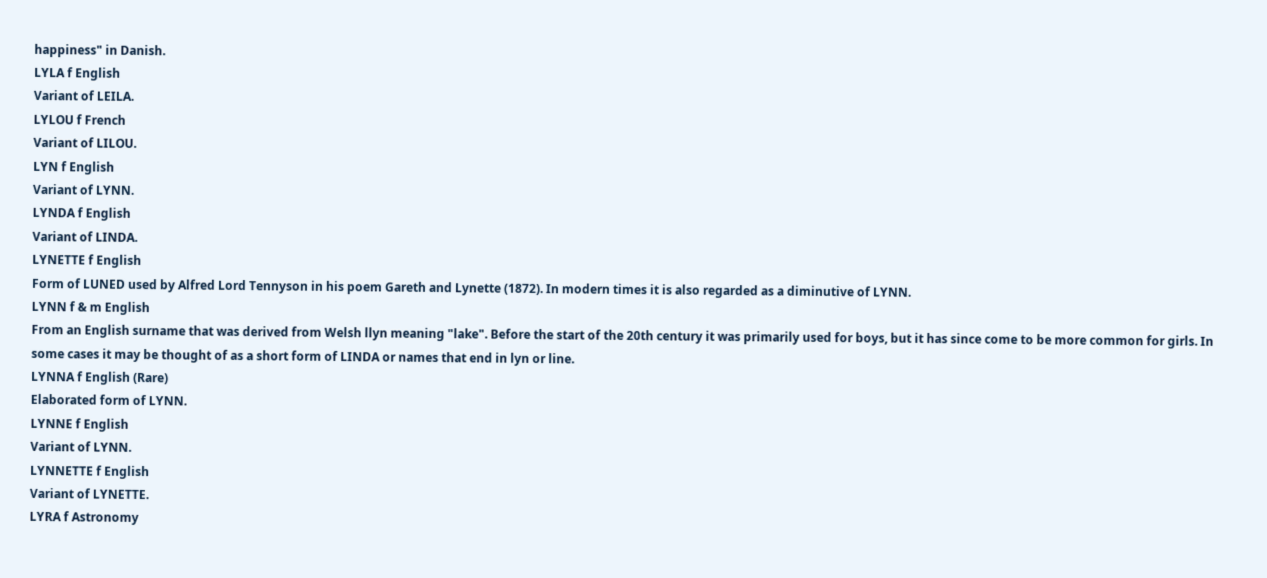happiness" in Danish.
LYLA f English
Variant of LEILA.
LYLOU f French
Variant of LILOU.
LYN f English
Variant of LYNN.
LYNDA f English
Variant of LINDA.
LYNETTE f English
Form of LUNED used by Alfred Lord Tennyson in his poem Gareth and Lynette (1872). In modern times it is also regarded as a diminutive of LYNN.
LYNN f & m English
From an English surname that was derived from Welsh llyn meaning "lake". Before the start of the 20th century it was primarily used for boys, but it has since come to be more common for girls. In some cases it may be thought of as a short form of LINDA or names that end in lyn or line.
LYNNA f English (Rare)
Elaborated form of LYNN.
LYNNE f English
Variant of LYNN.
LYNNETTE f English
Variant of LYNETTE.
LYRA f Astronomy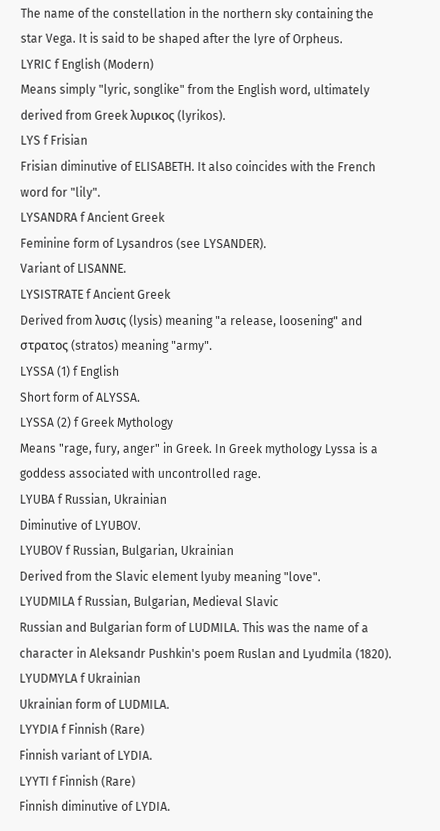The name of the constellation in the northern sky containing the star Vega. It is said to be shaped after the lyre of Orpheus.
LYRIC f English (Modern)
Means simply "lyric, songlike" from the English word, ultimately derived from Greek λυρικος (lyrikos).
LYS f Frisian
Frisian diminutive of ELISABETH. It also coincides with the French word for "lily".
LYSANDRA f Ancient Greek
Feminine form of Lysandros (see LYSANDER).
Variant of LISANNE.
LYSISTRATE f Ancient Greek
Derived from λυσις (lysis) meaning "a release, loosening" and στρατος (stratos) meaning "army".
LYSSA (1) f English
Short form of ALYSSA.
LYSSA (2) f Greek Mythology
Means "rage, fury, anger" in Greek. In Greek mythology Lyssa is a goddess associated with uncontrolled rage.
LYUBA f Russian, Ukrainian
Diminutive of LYUBOV.
LYUBOV f Russian, Bulgarian, Ukrainian
Derived from the Slavic element lyuby meaning "love".
LYUDMILA f Russian, Bulgarian, Medieval Slavic
Russian and Bulgarian form of LUDMILA. This was the name of a character in Aleksandr Pushkin's poem Ruslan and Lyudmila (1820).
LYUDMYLA f Ukrainian
Ukrainian form of LUDMILA.
LYYDIA f Finnish (Rare)
Finnish variant of LYDIA.
LYYTI f Finnish (Rare)
Finnish diminutive of LYDIA.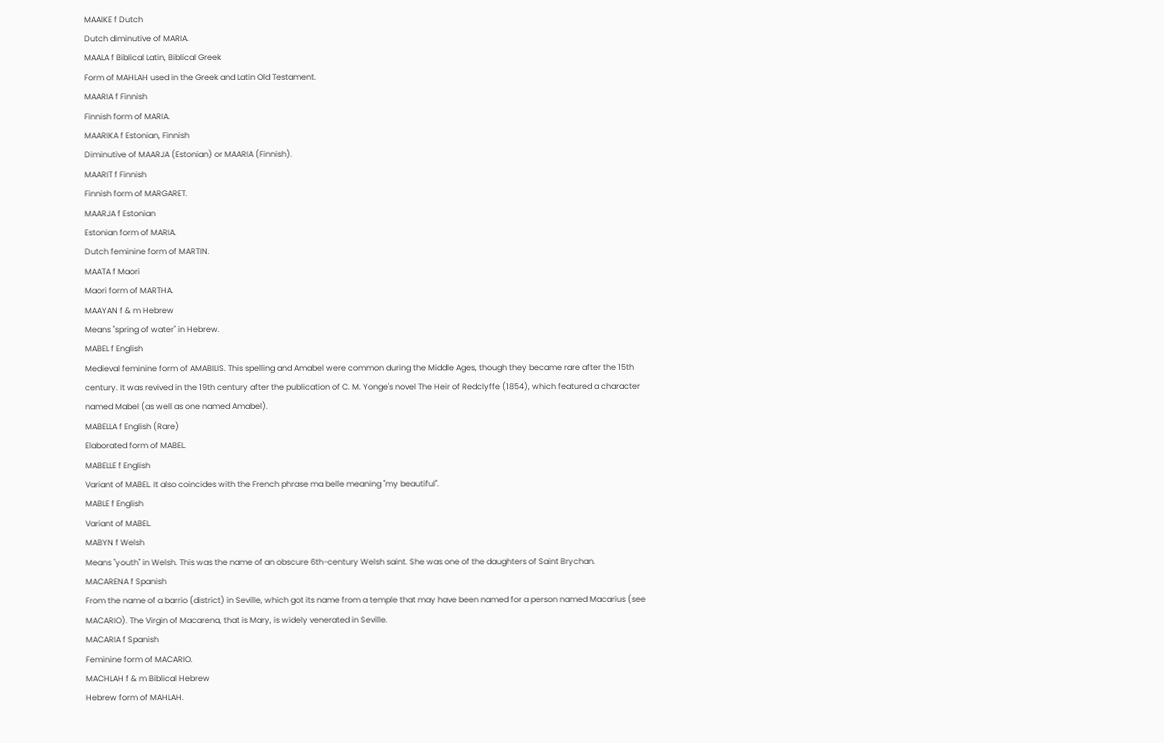MAAIKE f Dutch
Dutch diminutive of MARIA.
MAALA f Biblical Latin, Biblical Greek
Form of MAHLAH used in the Greek and Latin Old Testament.
MAARIA f Finnish
Finnish form of MARIA.
MAARIKA f Estonian, Finnish
Diminutive of MAARJA (Estonian) or MAARIA (Finnish).
MAARIT f Finnish
Finnish form of MARGARET.
MAARJA f Estonian
Estonian form of MARIA.
Dutch feminine form of MARTIN.
MAATA f Maori
Maori form of MARTHA.
MAAYAN f & m Hebrew
Means "spring of water" in Hebrew.
MABEL f English
Medieval feminine form of AMABILIS. This spelling and Amabel were common during the Middle Ages, though they became rare after the 15th century. It was revived in the 19th century after the publication of C. M. Yonge's novel The Heir of Redclyffe (1854), which featured a character named Mabel (as well as one named Amabel).
MABELLA f English (Rare)
Elaborated form of MABEL.
MABELLE f English
Variant of MABEL. It also coincides with the French phrase ma belle meaning "my beautiful".
MABLE f English
Variant of MABEL.
MABYN f Welsh
Means "youth" in Welsh. This was the name of an obscure 6th-century Welsh saint. She was one of the daughters of Saint Brychan.
MACARENA f Spanish
From the name of a barrio (district) in Seville, which got its name from a temple that may have been named for a person named Macarius (see MACARIO). The Virgin of Macarena, that is Mary, is widely venerated in Seville.
MACARIA f Spanish
Feminine form of MACARIO.
MACHLAH f & m Biblical Hebrew
Hebrew form of MAHLAH.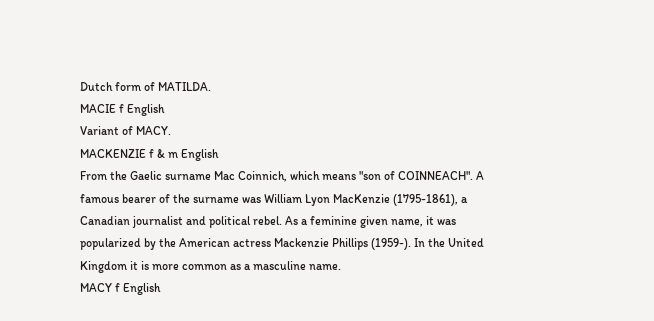Dutch form of MATILDA.
MACIE f English
Variant of MACY.
MACKENZIE f & m English
From the Gaelic surname Mac Coinnich, which means "son of COINNEACH". A famous bearer of the surname was William Lyon MacKenzie (1795-1861), a Canadian journalist and political rebel. As a feminine given name, it was popularized by the American actress Mackenzie Phillips (1959-). In the United Kingdom it is more common as a masculine name.
MACY f English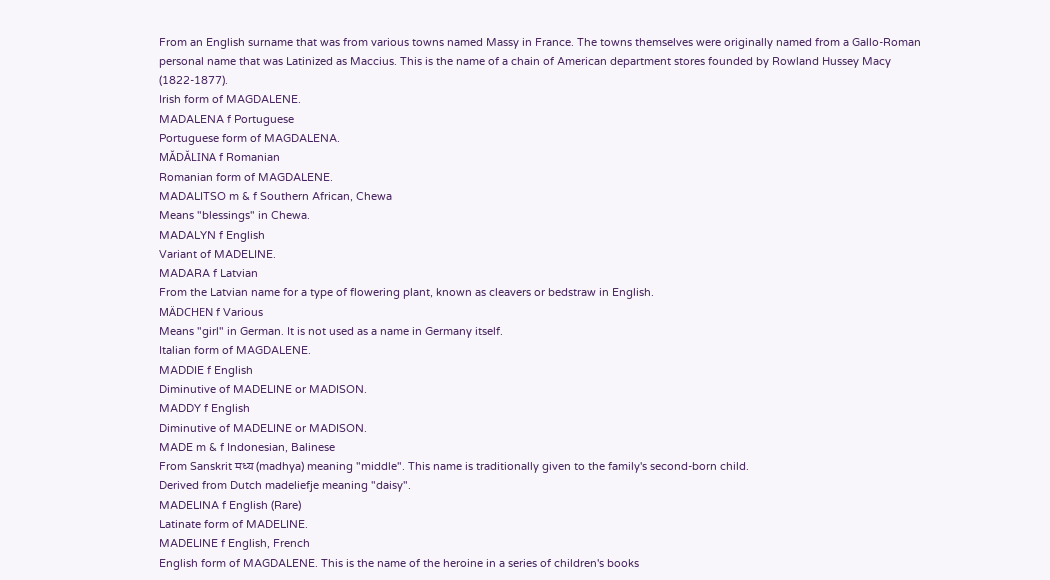From an English surname that was from various towns named Massy in France. The towns themselves were originally named from a Gallo-Roman personal name that was Latinized as Maccius. This is the name of a chain of American department stores founded by Rowland Hussey Macy (1822-1877).
Irish form of MAGDALENE.
MADALENA f Portuguese
Portuguese form of MAGDALENA.
MĂDĂLINA f Romanian
Romanian form of MAGDALENE.
MADALITSO m & f Southern African, Chewa
Means "blessings" in Chewa.
MADALYN f English
Variant of MADELINE.
MADARA f Latvian
From the Latvian name for a type of flowering plant, known as cleavers or bedstraw in English.
MÄDCHEN f Various
Means "girl" in German. It is not used as a name in Germany itself.
Italian form of MAGDALENE.
MADDIE f English
Diminutive of MADELINE or MADISON.
MADDY f English
Diminutive of MADELINE or MADISON.
MADE m & f Indonesian, Balinese
From Sanskrit मध्य (madhya) meaning "middle". This name is traditionally given to the family's second-born child.
Derived from Dutch madeliefje meaning "daisy".
MADELINA f English (Rare)
Latinate form of MADELINE.
MADELINE f English, French
English form of MAGDALENE. This is the name of the heroine in a series of children's books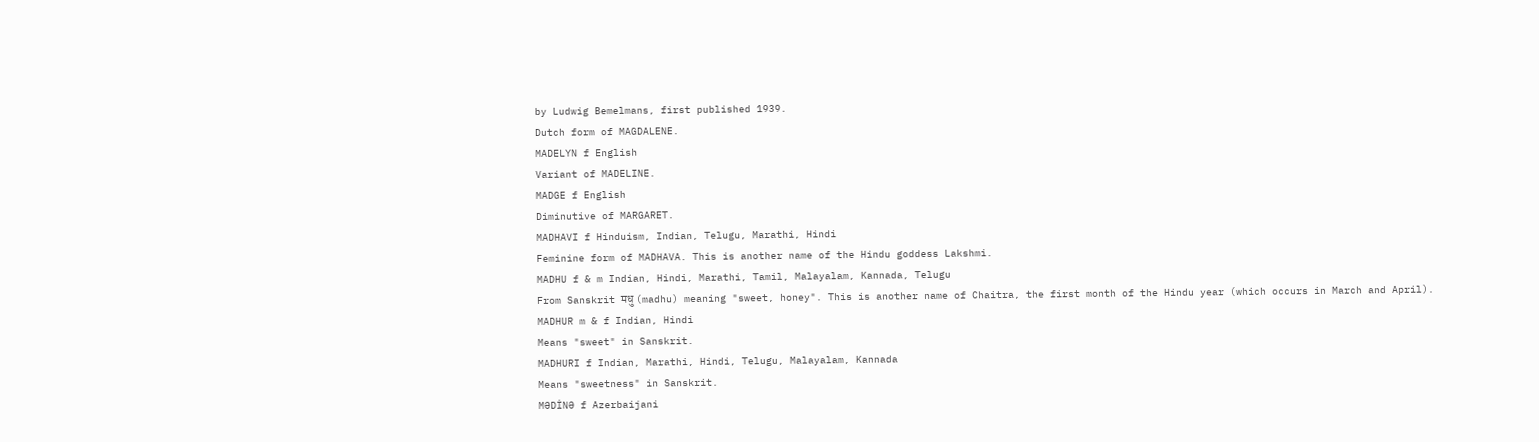by Ludwig Bemelmans, first published 1939.
Dutch form of MAGDALENE.
MADELYN f English
Variant of MADELINE.
MADGE f English
Diminutive of MARGARET.
MADHAVI f Hinduism, Indian, Telugu, Marathi, Hindi
Feminine form of MADHAVA. This is another name of the Hindu goddess Lakshmi.
MADHU f & m Indian, Hindi, Marathi, Tamil, Malayalam, Kannada, Telugu
From Sanskrit मधु (madhu) meaning "sweet, honey". This is another name of Chaitra, the first month of the Hindu year (which occurs in March and April).
MADHUR m & f Indian, Hindi
Means "sweet" in Sanskrit.
MADHURI f Indian, Marathi, Hindi, Telugu, Malayalam, Kannada
Means "sweetness" in Sanskrit.
MƏDİNƏ f Azerbaijani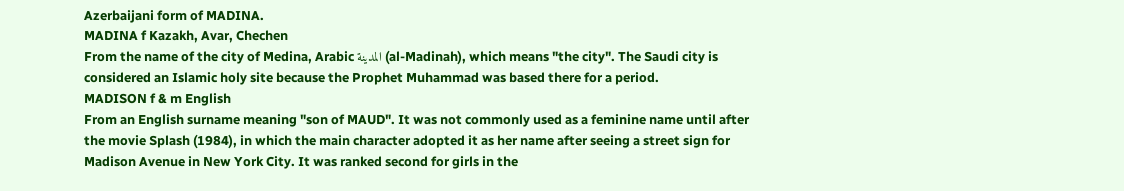Azerbaijani form of MADINA.
MADINA f Kazakh, Avar, Chechen
From the name of the city of Medina, Arabic المدينة (al-Madinah), which means "the city". The Saudi city is considered an Islamic holy site because the Prophet Muhammad was based there for a period.
MADISON f & m English
From an English surname meaning "son of MAUD". It was not commonly used as a feminine name until after the movie Splash (1984), in which the main character adopted it as her name after seeing a street sign for Madison Avenue in New York City. It was ranked second for girls in the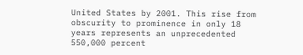United States by 2001. This rise from obscurity to prominence in only 18 years represents an unprecedented 550,000 percent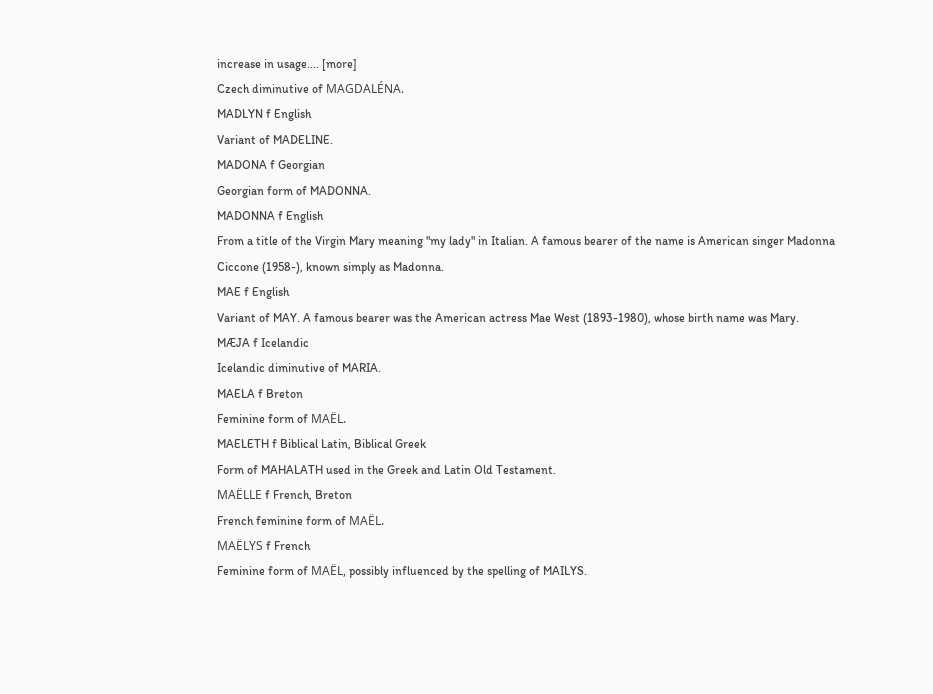increase in usage.... [more]
Czech diminutive of MAGDALÉNA.
MADLYN f English
Variant of MADELINE.
MADONA f Georgian
Georgian form of MADONNA.
MADONNA f English
From a title of the Virgin Mary meaning "my lady" in Italian. A famous bearer of the name is American singer Madonna Ciccone (1958-), known simply as Madonna.
MAE f English
Variant of MAY. A famous bearer was the American actress Mae West (1893-1980), whose birth name was Mary.
MÆJA f Icelandic
Icelandic diminutive of MARIA.
MAELA f Breton
Feminine form of MAËL.
MAELETH f Biblical Latin, Biblical Greek
Form of MAHALATH used in the Greek and Latin Old Testament.
MAËLLE f French, Breton
French feminine form of MAËL.
MAËLYS f French
Feminine form of MAËL, possibly influenced by the spelling of MAILYS.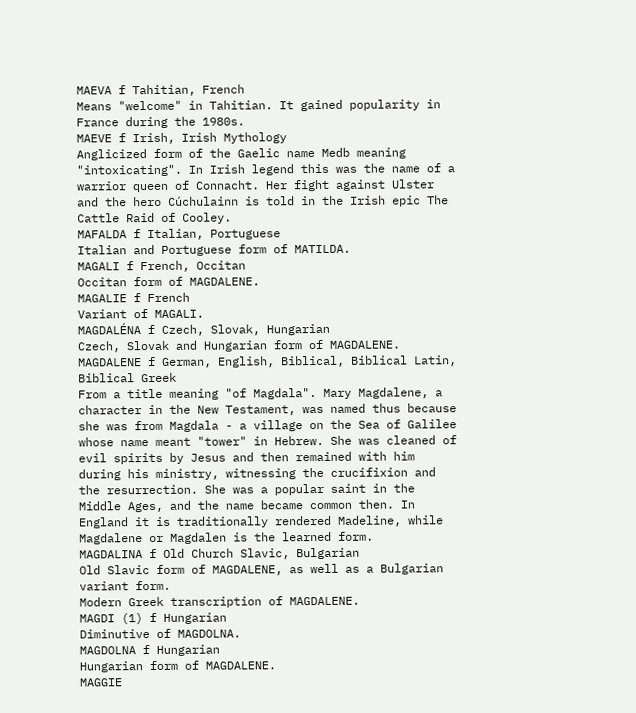MAEVA f Tahitian, French
Means "welcome" in Tahitian. It gained popularity in France during the 1980s.
MAEVE f Irish, Irish Mythology
Anglicized form of the Gaelic name Medb meaning "intoxicating". In Irish legend this was the name of a warrior queen of Connacht. Her fight against Ulster and the hero Cúchulainn is told in the Irish epic The Cattle Raid of Cooley.
MAFALDA f Italian, Portuguese
Italian and Portuguese form of MATILDA.
MAGALI f French, Occitan
Occitan form of MAGDALENE.
MAGALIE f French
Variant of MAGALI.
MAGDALÉNA f Czech, Slovak, Hungarian
Czech, Slovak and Hungarian form of MAGDALENE.
MAGDALENE f German, English, Biblical, Biblical Latin, Biblical Greek
From a title meaning "of Magdala". Mary Magdalene, a character in the New Testament, was named thus because she was from Magdala - a village on the Sea of Galilee whose name meant "tower" in Hebrew. She was cleaned of evil spirits by Jesus and then remained with him during his ministry, witnessing the crucifixion and the resurrection. She was a popular saint in the Middle Ages, and the name became common then. In England it is traditionally rendered Madeline, while Magdalene or Magdalen is the learned form.
MAGDALINA f Old Church Slavic, Bulgarian
Old Slavic form of MAGDALENE, as well as a Bulgarian variant form.
Modern Greek transcription of MAGDALENE.
MAGDI (1) f Hungarian
Diminutive of MAGDOLNA.
MAGDOLNA f Hungarian
Hungarian form of MAGDALENE.
MAGGIE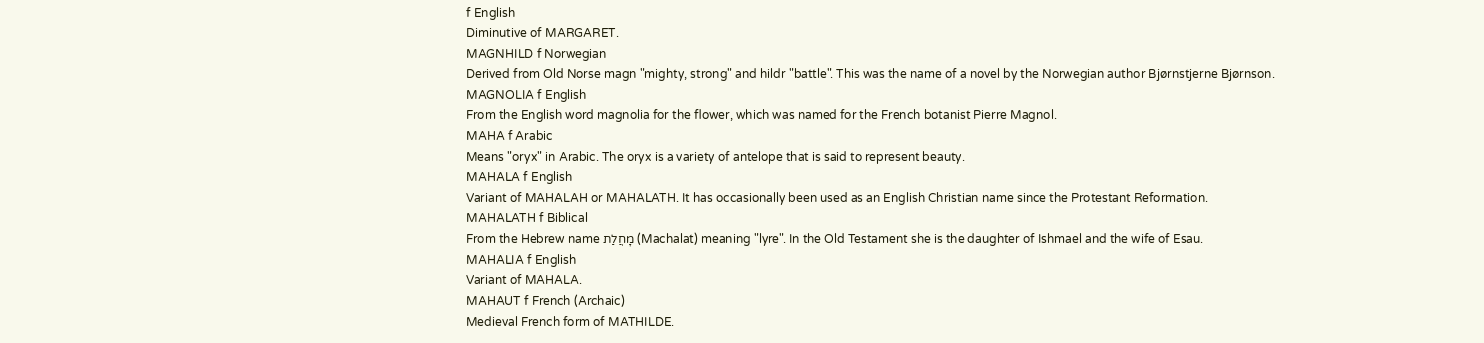f English
Diminutive of MARGARET.
MAGNHILD f Norwegian
Derived from Old Norse magn "mighty, strong" and hildr "battle". This was the name of a novel by the Norwegian author Bjørnstjerne Bjørnson.
MAGNOLIA f English
From the English word magnolia for the flower, which was named for the French botanist Pierre Magnol.
MAHA f Arabic
Means "oryx" in Arabic. The oryx is a variety of antelope that is said to represent beauty.
MAHALA f English
Variant of MAHALAH or MAHALATH. It has occasionally been used as an English Christian name since the Protestant Reformation.
MAHALATH f Biblical
From the Hebrew name מָחֲלַת (Machalat) meaning "lyre". In the Old Testament she is the daughter of Ishmael and the wife of Esau.
MAHALIA f English
Variant of MAHALA.
MAHAUT f French (Archaic)
Medieval French form of MATHILDE.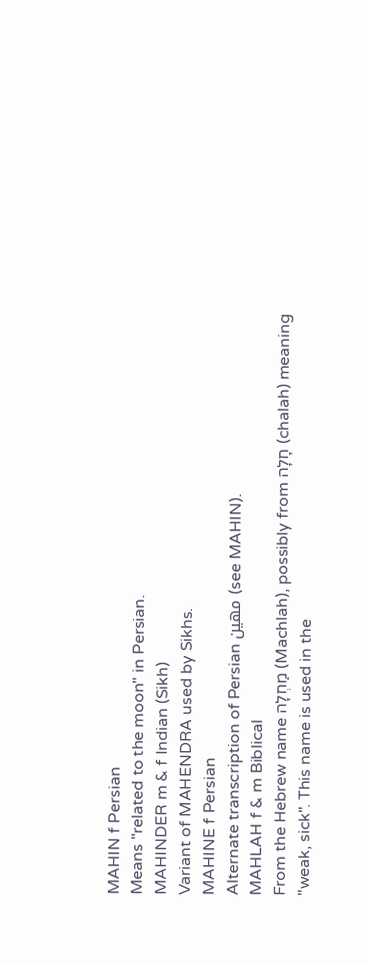MAHIN f Persian
Means "related to the moon" in Persian.
MAHINDER m & f Indian (Sikh)
Variant of MAHENDRA used by Sikhs.
MAHINE f Persian
Alternate transcription of Persian مهین (see MAHIN).
MAHLAH f & m Biblical
From the Hebrew name מַחְלָה (Machlah), possibly from חָלָה (chalah) meaning "weak, sick". This name is used in the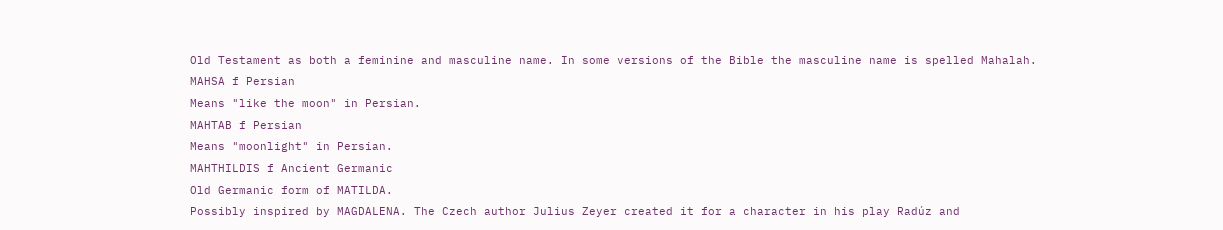Old Testament as both a feminine and masculine name. In some versions of the Bible the masculine name is spelled Mahalah.
MAHSA f Persian
Means "like the moon" in Persian.
MAHTAB f Persian
Means "moonlight" in Persian.
MAHTHILDIS f Ancient Germanic
Old Germanic form of MATILDA.
Possibly inspired by MAGDALENA. The Czech author Julius Zeyer created it for a character in his play Radúz and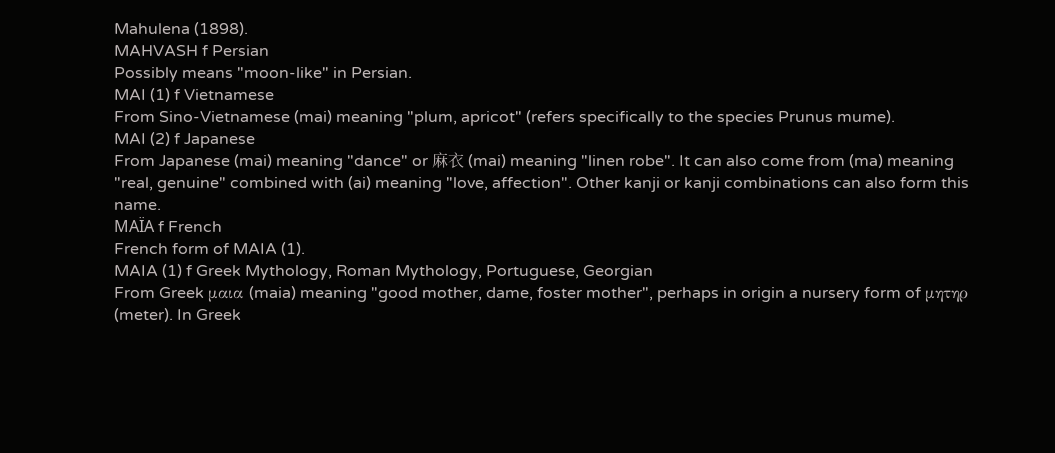Mahulena (1898).
MAHVASH f Persian
Possibly means "moon-like" in Persian.
MAI (1) f Vietnamese
From Sino-Vietnamese (mai) meaning "plum, apricot" (refers specifically to the species Prunus mume).
MAI (2) f Japanese
From Japanese (mai) meaning "dance" or 麻衣 (mai) meaning "linen robe". It can also come from (ma) meaning "real, genuine" combined with (ai) meaning "love, affection". Other kanji or kanji combinations can also form this name.
MAÏA f French
French form of MAIA (1).
MAIA (1) f Greek Mythology, Roman Mythology, Portuguese, Georgian
From Greek μαια (maia) meaning "good mother, dame, foster mother", perhaps in origin a nursery form of μητηρ (meter). In Greek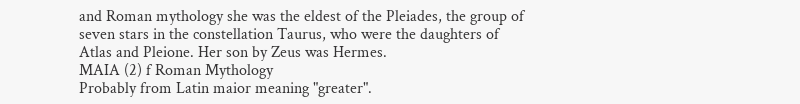and Roman mythology she was the eldest of the Pleiades, the group of seven stars in the constellation Taurus, who were the daughters of Atlas and Pleione. Her son by Zeus was Hermes.
MAIA (2) f Roman Mythology
Probably from Latin maior meaning "greater".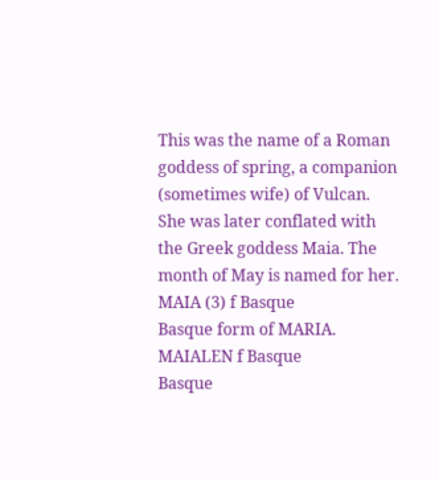This was the name of a Roman goddess of spring, a companion (sometimes wife) of Vulcan. She was later conflated with the Greek goddess Maia. The month of May is named for her.
MAIA (3) f Basque
Basque form of MARIA.
MAIALEN f Basque
Basque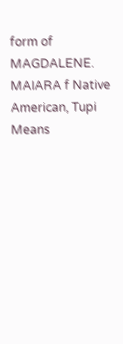form of MAGDALENE.
MAIARA f Native American, Tupi
Means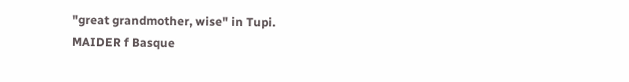"great grandmother, wise" in Tupi.
MAIDER f Basque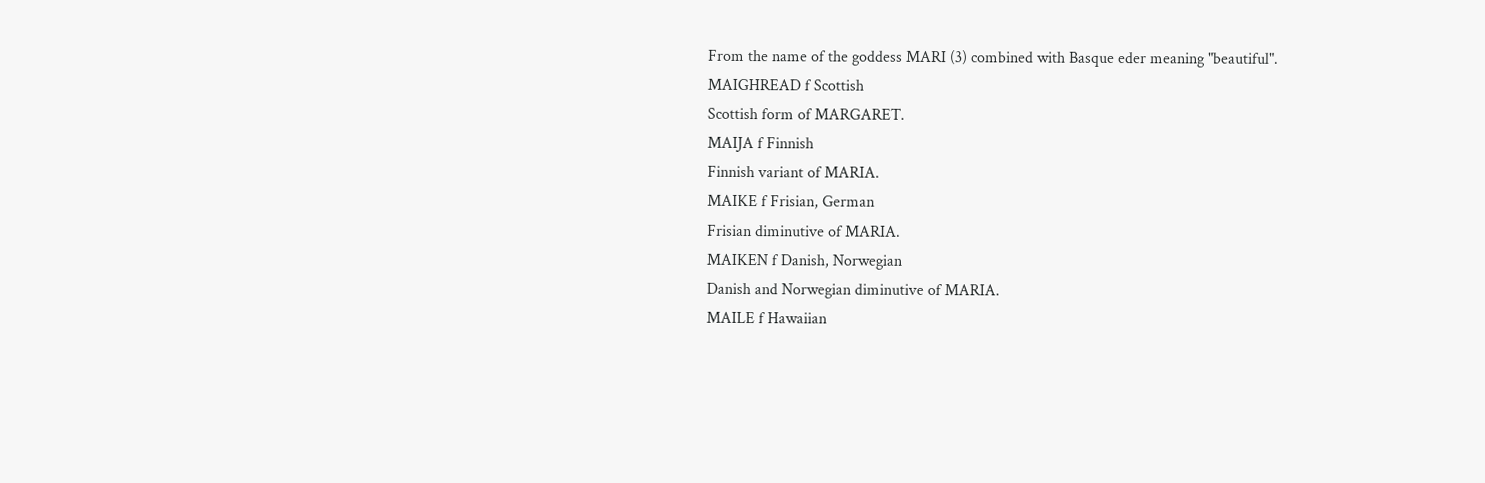From the name of the goddess MARI (3) combined with Basque eder meaning "beautiful".
MAIGHREAD f Scottish
Scottish form of MARGARET.
MAIJA f Finnish
Finnish variant of MARIA.
MAIKE f Frisian, German
Frisian diminutive of MARIA.
MAIKEN f Danish, Norwegian
Danish and Norwegian diminutive of MARIA.
MAILE f Hawaiian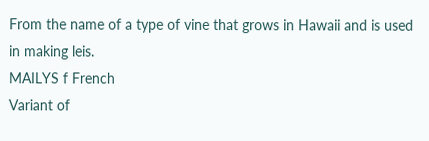From the name of a type of vine that grows in Hawaii and is used in making leis.
MAILYS f French
Variant of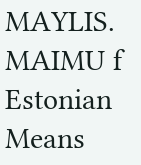MAYLIS.
MAIMU f Estonian
Means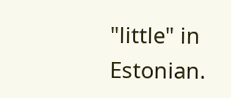"little" in Estonian.